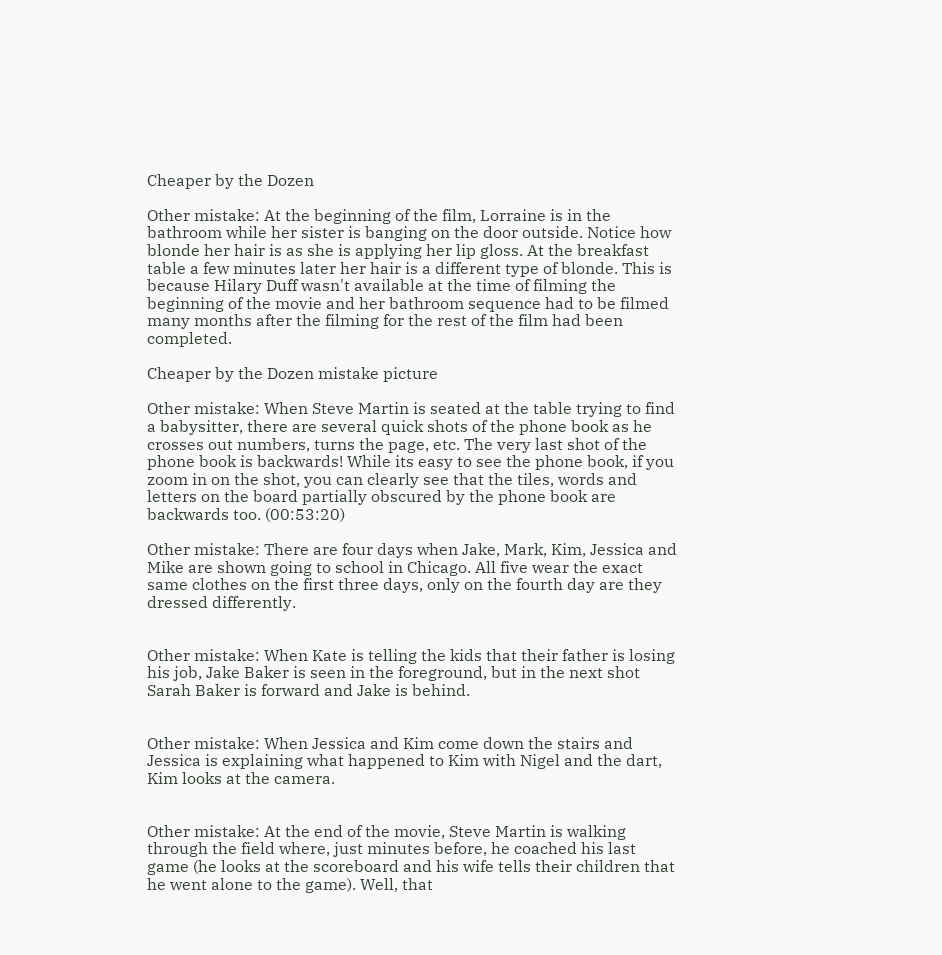Cheaper by the Dozen

Other mistake: At the beginning of the film, Lorraine is in the bathroom while her sister is banging on the door outside. Notice how blonde her hair is as she is applying her lip gloss. At the breakfast table a few minutes later her hair is a different type of blonde. This is because Hilary Duff wasn't available at the time of filming the beginning of the movie and her bathroom sequence had to be filmed many months after the filming for the rest of the film had been completed.

Cheaper by the Dozen mistake picture

Other mistake: When Steve Martin is seated at the table trying to find a babysitter, there are several quick shots of the phone book as he crosses out numbers, turns the page, etc. The very last shot of the phone book is backwards! While its easy to see the phone book, if you zoom in on the shot, you can clearly see that the tiles, words and letters on the board partially obscured by the phone book are backwards too. (00:53:20)

Other mistake: There are four days when Jake, Mark, Kim, Jessica and Mike are shown going to school in Chicago. All five wear the exact same clothes on the first three days, only on the fourth day are they dressed differently.


Other mistake: When Kate is telling the kids that their father is losing his job, Jake Baker is seen in the foreground, but in the next shot Sarah Baker is forward and Jake is behind.


Other mistake: When Jessica and Kim come down the stairs and Jessica is explaining what happened to Kim with Nigel and the dart, Kim looks at the camera.


Other mistake: At the end of the movie, Steve Martin is walking through the field where, just minutes before, he coached his last game (he looks at the scoreboard and his wife tells their children that he went alone to the game). Well, that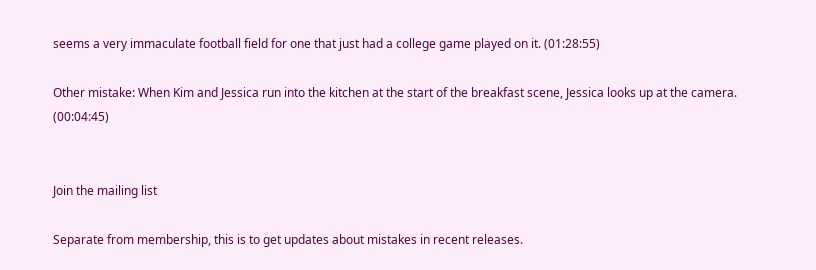seems a very immaculate football field for one that just had a college game played on it. (01:28:55)

Other mistake: When Kim and Jessica run into the kitchen at the start of the breakfast scene, Jessica looks up at the camera. (00:04:45)


Join the mailing list

Separate from membership, this is to get updates about mistakes in recent releases.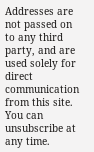Addresses are not passed on to any third party, and are used solely for direct communication from this site. You can unsubscribe at any time.